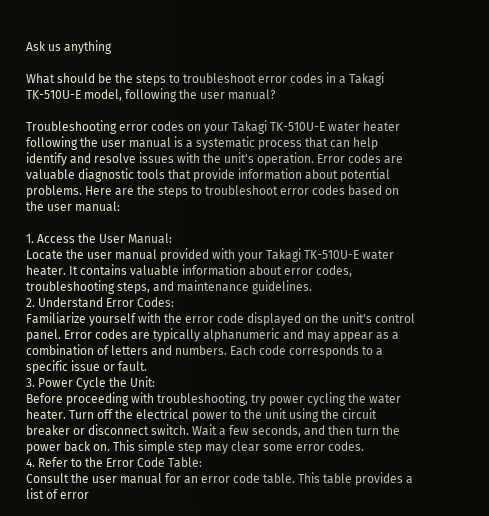Ask us anything

What should be the steps to troubleshoot error codes in a Takagi TK-510U-E model, following the user manual?

Troubleshooting error codes on your Takagi TK-510U-E water heater following the user manual is a systematic process that can help identify and resolve issues with the unit's operation. Error codes are valuable diagnostic tools that provide information about potential problems. Here are the steps to troubleshoot error codes based on the user manual:

1. Access the User Manual:
Locate the user manual provided with your Takagi TK-510U-E water heater. It contains valuable information about error codes, troubleshooting steps, and maintenance guidelines.
2. Understand Error Codes:
Familiarize yourself with the error code displayed on the unit's control panel. Error codes are typically alphanumeric and may appear as a combination of letters and numbers. Each code corresponds to a specific issue or fault.
3. Power Cycle the Unit:
Before proceeding with troubleshooting, try power cycling the water heater. Turn off the electrical power to the unit using the circuit breaker or disconnect switch. Wait a few seconds, and then turn the power back on. This simple step may clear some error codes.
4. Refer to the Error Code Table:
Consult the user manual for an error code table. This table provides a list of error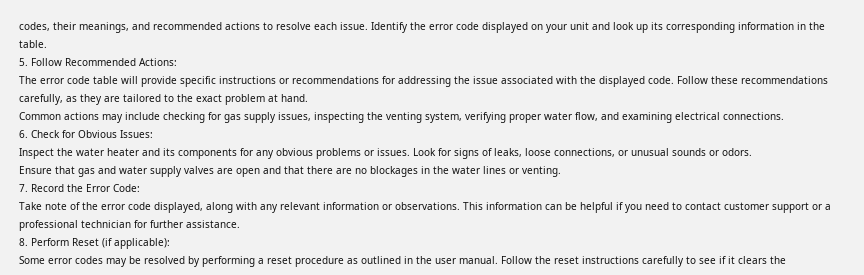codes, their meanings, and recommended actions to resolve each issue. Identify the error code displayed on your unit and look up its corresponding information in the table.
5. Follow Recommended Actions:
The error code table will provide specific instructions or recommendations for addressing the issue associated with the displayed code. Follow these recommendations carefully, as they are tailored to the exact problem at hand.
Common actions may include checking for gas supply issues, inspecting the venting system, verifying proper water flow, and examining electrical connections.
6. Check for Obvious Issues:
Inspect the water heater and its components for any obvious problems or issues. Look for signs of leaks, loose connections, or unusual sounds or odors.
Ensure that gas and water supply valves are open and that there are no blockages in the water lines or venting.
7. Record the Error Code:
Take note of the error code displayed, along with any relevant information or observations. This information can be helpful if you need to contact customer support or a professional technician for further assistance.
8. Perform Reset (if applicable):
Some error codes may be resolved by performing a reset procedure as outlined in the user manual. Follow the reset instructions carefully to see if it clears the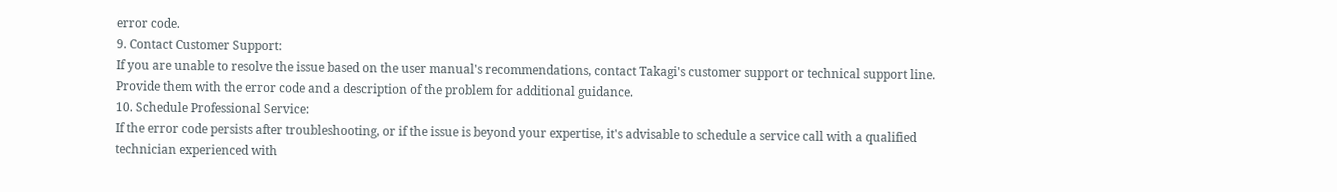error code.
9. Contact Customer Support:
If you are unable to resolve the issue based on the user manual's recommendations, contact Takagi's customer support or technical support line. Provide them with the error code and a description of the problem for additional guidance.
10. Schedule Professional Service:
If the error code persists after troubleshooting, or if the issue is beyond your expertise, it's advisable to schedule a service call with a qualified technician experienced with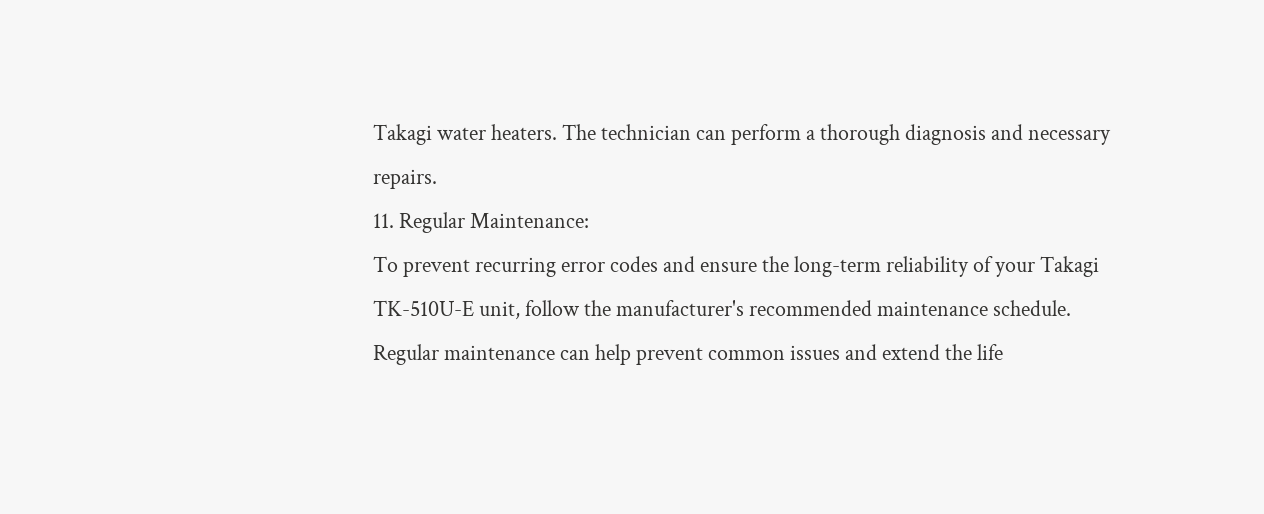Takagi water heaters. The technician can perform a thorough diagnosis and necessary repairs.
11. Regular Maintenance:
To prevent recurring error codes and ensure the long-term reliability of your Takagi TK-510U-E unit, follow the manufacturer's recommended maintenance schedule. Regular maintenance can help prevent common issues and extend the life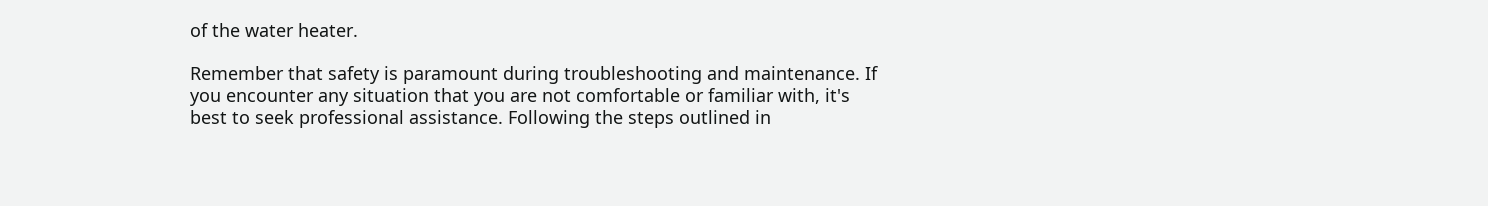of the water heater.

Remember that safety is paramount during troubleshooting and maintenance. If you encounter any situation that you are not comfortable or familiar with, it's best to seek professional assistance. Following the steps outlined in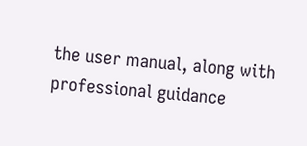the user manual, along with professional guidance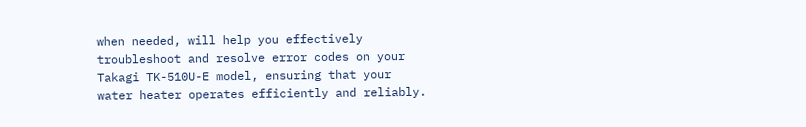when needed, will help you effectively troubleshoot and resolve error codes on your Takagi TK-510U-E model, ensuring that your water heater operates efficiently and reliably.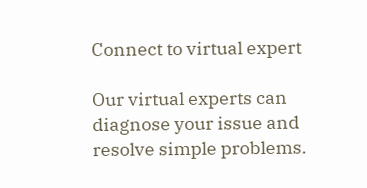Connect to virtual expert

Our virtual experts can diagnose your issue and resolve simple problems.